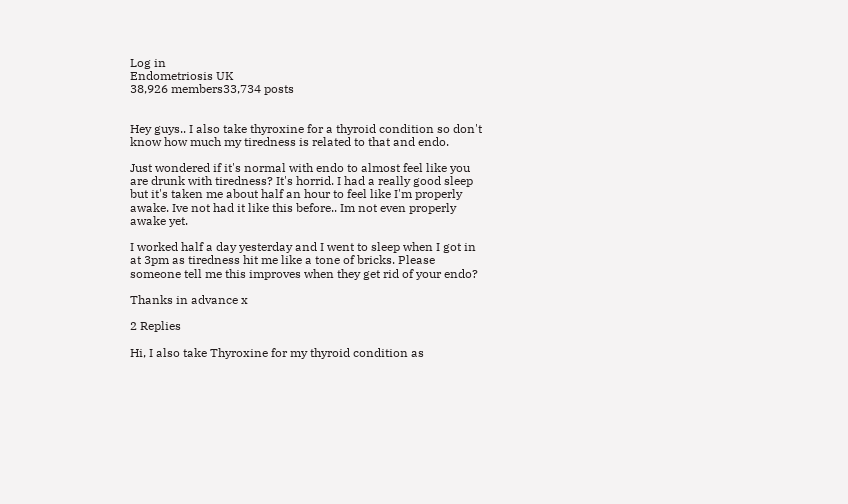Log in
Endometriosis UK
38,926 members33,734 posts


Hey guys.. I also take thyroxine for a thyroid condition so don't know how much my tiredness is related to that and endo.

Just wondered if it's normal with endo to almost feel like you are drunk with tiredness? It's horrid. I had a really good sleep but it's taken me about half an hour to feel like I'm properly awake. Ive not had it like this before.. Im not even properly awake yet.

I worked half a day yesterday and I went to sleep when I got in at 3pm as tiredness hit me like a tone of bricks. Please someone tell me this improves when they get rid of your endo?

Thanks in advance x

2 Replies

Hi, I also take Thyroxine for my thyroid condition as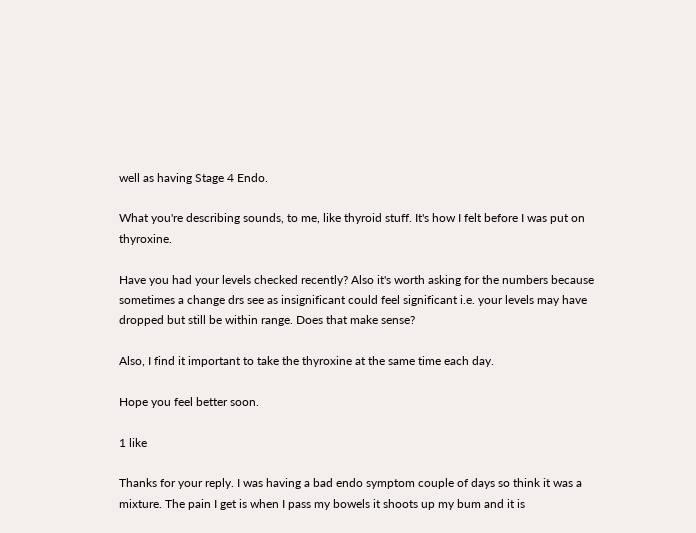well as having Stage 4 Endo.

What you're describing sounds, to me, like thyroid stuff. It's how I felt before I was put on thyroxine.

Have you had your levels checked recently? Also it's worth asking for the numbers because sometimes a change drs see as insignificant could feel significant i.e. your levels may have dropped but still be within range. Does that make sense?

Also, I find it important to take the thyroxine at the same time each day.

Hope you feel better soon.

1 like

Thanks for your reply. I was having a bad endo symptom couple of days so think it was a mixture. The pain I get is when I pass my bowels it shoots up my bum and it is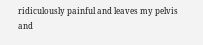ridiculously painful and leaves my pelvis and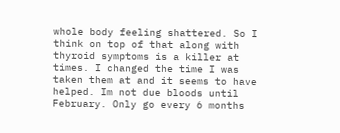whole body feeling shattered. So I think on top of that along with thyroid symptoms is a killer at times. I changed the time I was taken them at and it seems to have helped. Im not due bloods until February. Only go every 6 months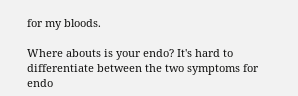for my bloods.

Where abouts is your endo? It's hard to differentiate between the two symptoms for endo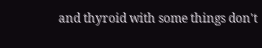and thyroid with some things don't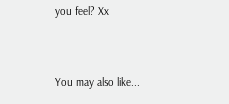you feel? Xx


You may also like...